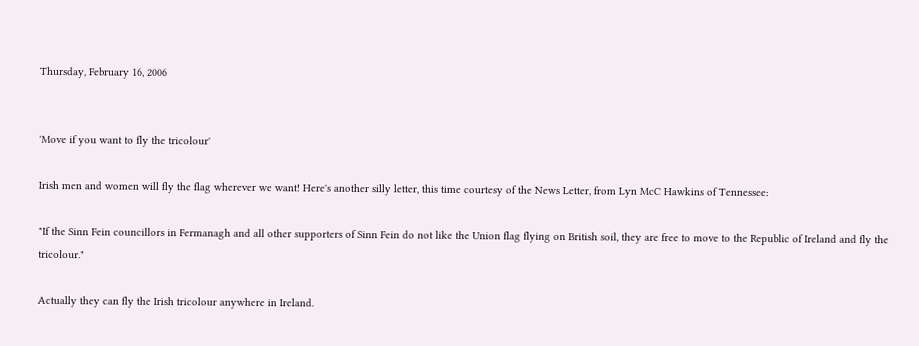Thursday, February 16, 2006


'Move if you want to fly the tricolour'

Irish men and women will fly the flag wherever we want! Here's another silly letter, this time courtesy of the News Letter, from Lyn McC Hawkins of Tennessee:

"If the Sinn Fein councillors in Fermanagh and all other supporters of Sinn Fein do not like the Union flag flying on British soil, they are free to move to the Republic of Ireland and fly the tricolour."

Actually they can fly the Irish tricolour anywhere in Ireland.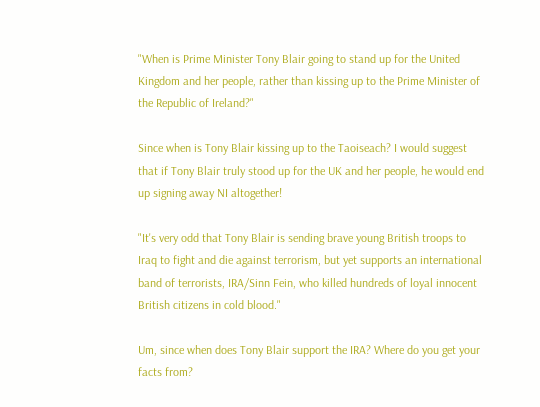"When is Prime Minister Tony Blair going to stand up for the United Kingdom and her people, rather than kissing up to the Prime Minister of the Republic of Ireland?"

Since when is Tony Blair kissing up to the Taoiseach? I would suggest that if Tony Blair truly stood up for the UK and her people, he would end up signing away NI altogether!

"It's very odd that Tony Blair is sending brave young British troops to Iraq to fight and die against terrorism, but yet supports an international band of terrorists, IRA/Sinn Fein, who killed hundreds of loyal innocent British citizens in cold blood."

Um, since when does Tony Blair support the IRA? Where do you get your facts from?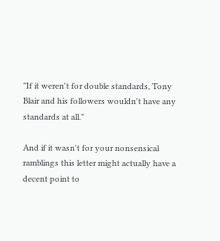"If it weren't for double standards, Tony Blair and his followers wouldn't have any standards at all."

And if it wasn't for your nonsensical ramblings this letter might actually have a decent point to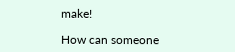make!

How can someone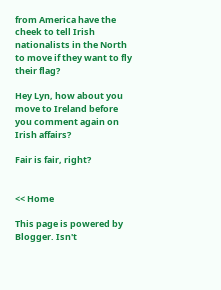from America have the cheek to tell Irish nationalists in the North to move if they want to fly their flag?

Hey Lyn, how about you move to Ireland before you comment again on Irish affairs?

Fair is fair, right?


<< Home

This page is powered by Blogger. Isn't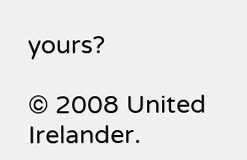yours?

© 2008 United Irelander.